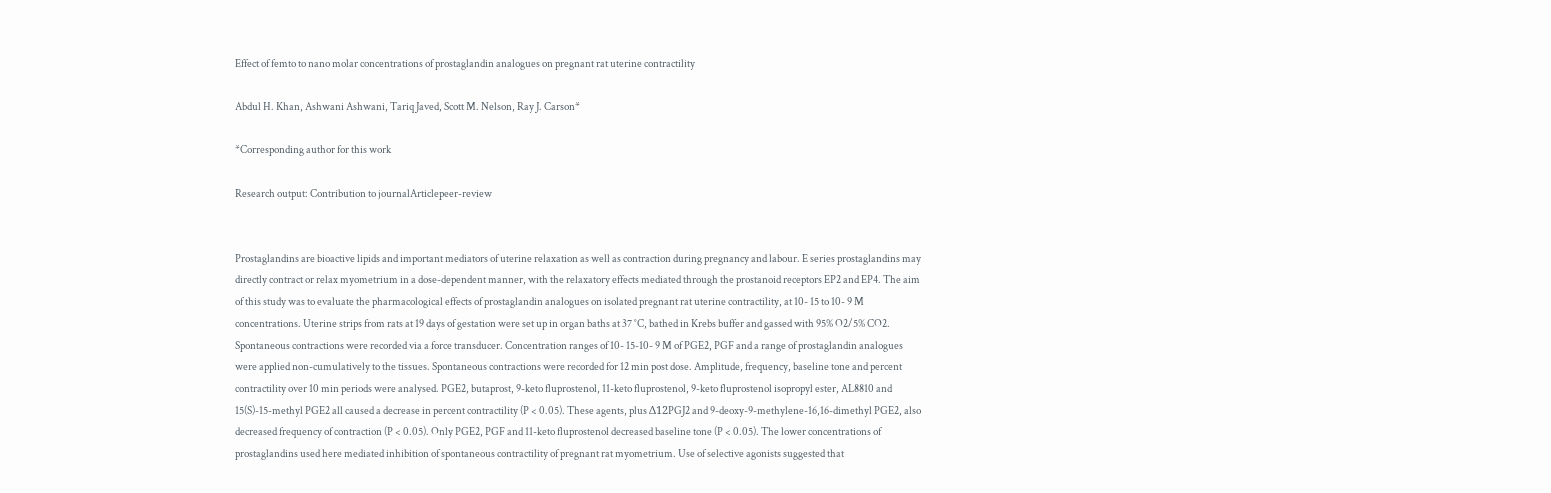Effect of femto to nano molar concentrations of prostaglandin analogues on pregnant rat uterine contractility

Abdul H. Khan, Ashwani Ashwani, Tariq Javed, Scott M. Nelson, Ray J. Carson*

*Corresponding author for this work

Research output: Contribution to journalArticlepeer-review


Prostaglandins are bioactive lipids and important mediators of uterine relaxation as well as contraction during pregnancy and labour. E series prostaglandins may directly contract or relax myometrium in a dose-dependent manner, with the relaxatory effects mediated through the prostanoid receptors EP2 and EP4. The aim of this study was to evaluate the pharmacological effects of prostaglandin analogues on isolated pregnant rat uterine contractility, at 10- 15 to 10- 9 M concentrations. Uterine strips from rats at 19 days of gestation were set up in organ baths at 37 °C, bathed in Krebs buffer and gassed with 95% O2/5% CO2. Spontaneous contractions were recorded via a force transducer. Concentration ranges of 10- 15-10- 9 M of PGE2, PGF and a range of prostaglandin analogues were applied non-cumulatively to the tissues. Spontaneous contractions were recorded for 12 min post dose. Amplitude, frequency, baseline tone and percent contractility over 10 min periods were analysed. PGE2, butaprost, 9-keto fluprostenol, 11-keto fluprostenol, 9-keto fluprostenol isopropyl ester, AL8810 and 15(S)-15-methyl PGE2 all caused a decrease in percent contractility (P < 0.05). These agents, plus Δ12PGJ2 and 9-deoxy-9-methylene-16,16-dimethyl PGE2, also decreased frequency of contraction (P < 0.05). Only PGE2, PGF and 11-keto fluprostenol decreased baseline tone (P < 0.05). The lower concentrations of prostaglandins used here mediated inhibition of spontaneous contractility of pregnant rat myometrium. Use of selective agonists suggested that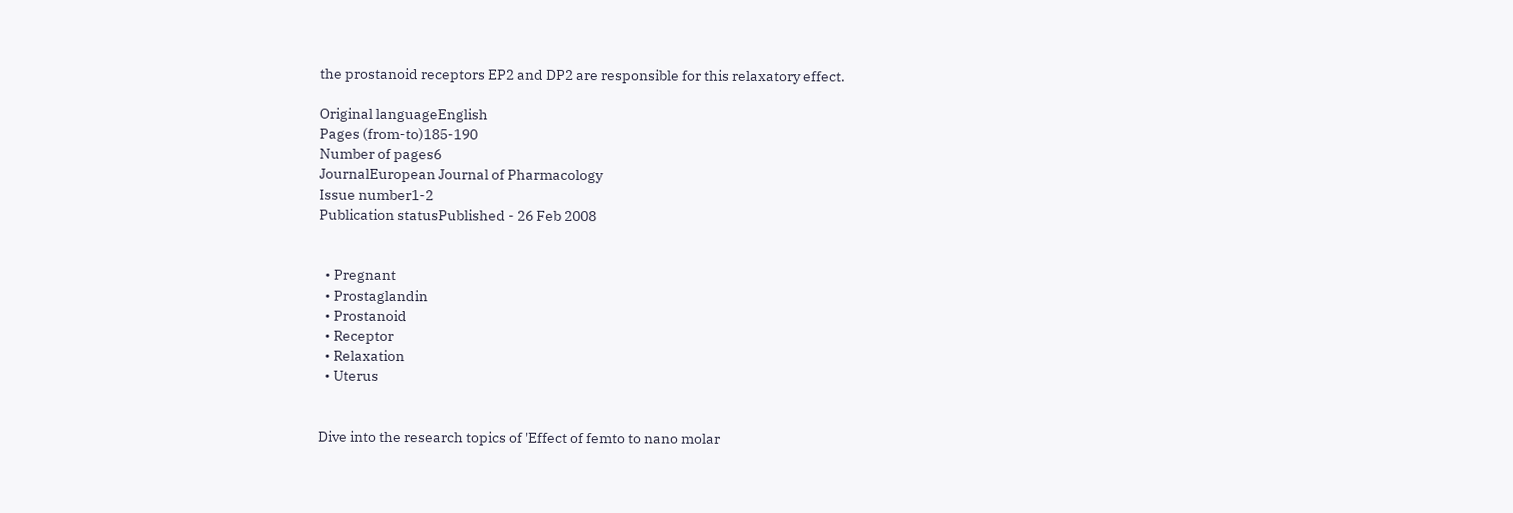the prostanoid receptors EP2 and DP2 are responsible for this relaxatory effect.

Original languageEnglish
Pages (from-to)185-190
Number of pages6
JournalEuropean Journal of Pharmacology
Issue number1-2
Publication statusPublished - 26 Feb 2008


  • Pregnant
  • Prostaglandin
  • Prostanoid
  • Receptor
  • Relaxation
  • Uterus


Dive into the research topics of 'Effect of femto to nano molar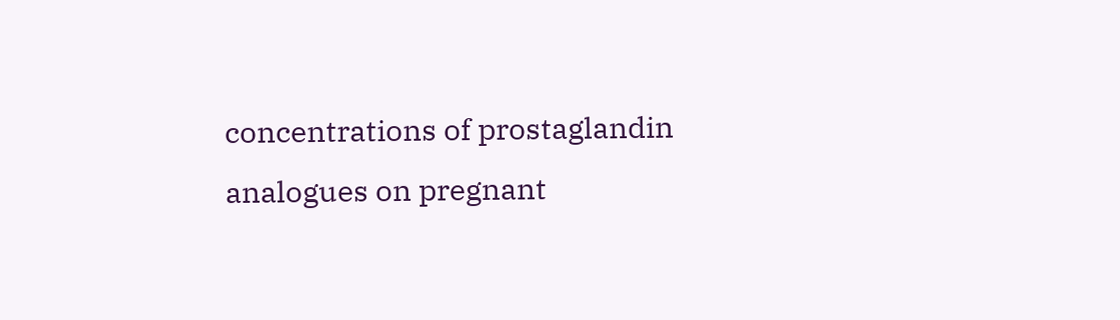concentrations of prostaglandin analogues on pregnant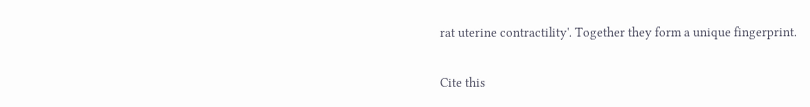rat uterine contractility'. Together they form a unique fingerprint.

Cite this